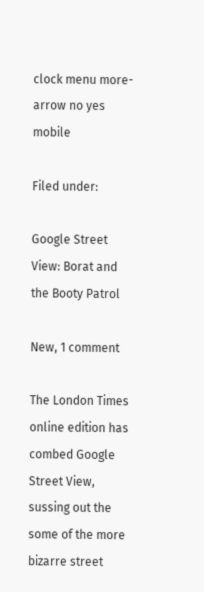clock menu more-arrow no yes mobile

Filed under:

Google Street View: Borat and the Booty Patrol

New, 1 comment

The London Times online edition has combed Google Street View, sussing out the some of the more bizarre street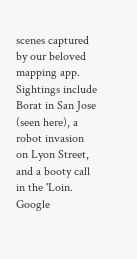scenes captured by our beloved mapping app. Sightings include Borat in San Jose (seen here), a robot invasion on Lyon Street, and a booty call in the 'Loin. Google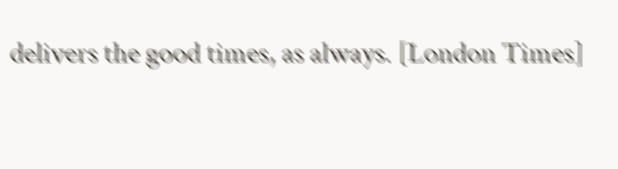delivers the good times, as always. [London Times]